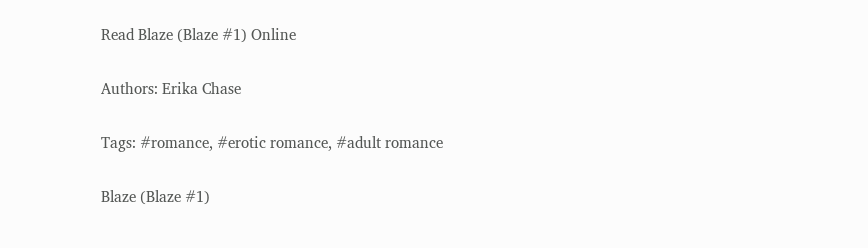Read Blaze (Blaze #1) Online

Authors: Erika Chase

Tags: #romance, #erotic romance, #adult romance

Blaze (Blaze #1)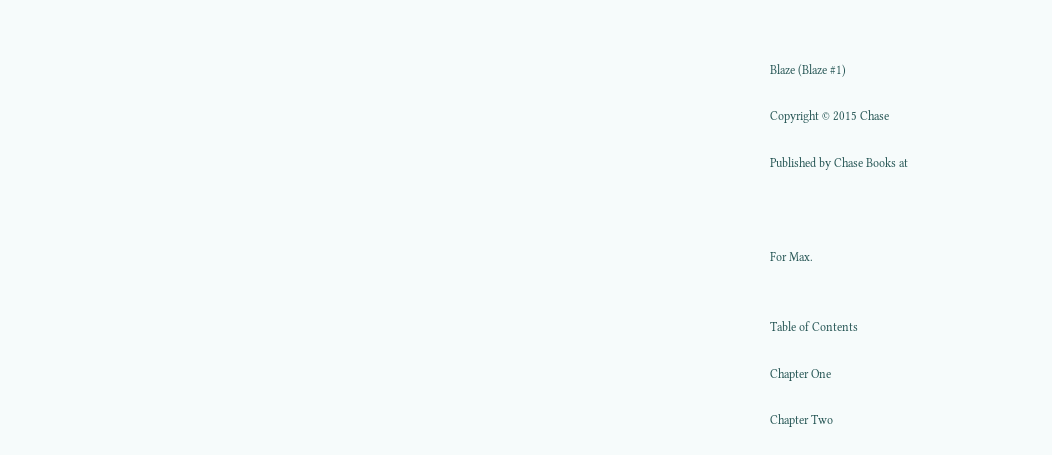Blaze (Blaze #1)

Copyright © 2015 Chase

Published by Chase Books at



For Max.


Table of Contents

Chapter One

Chapter Two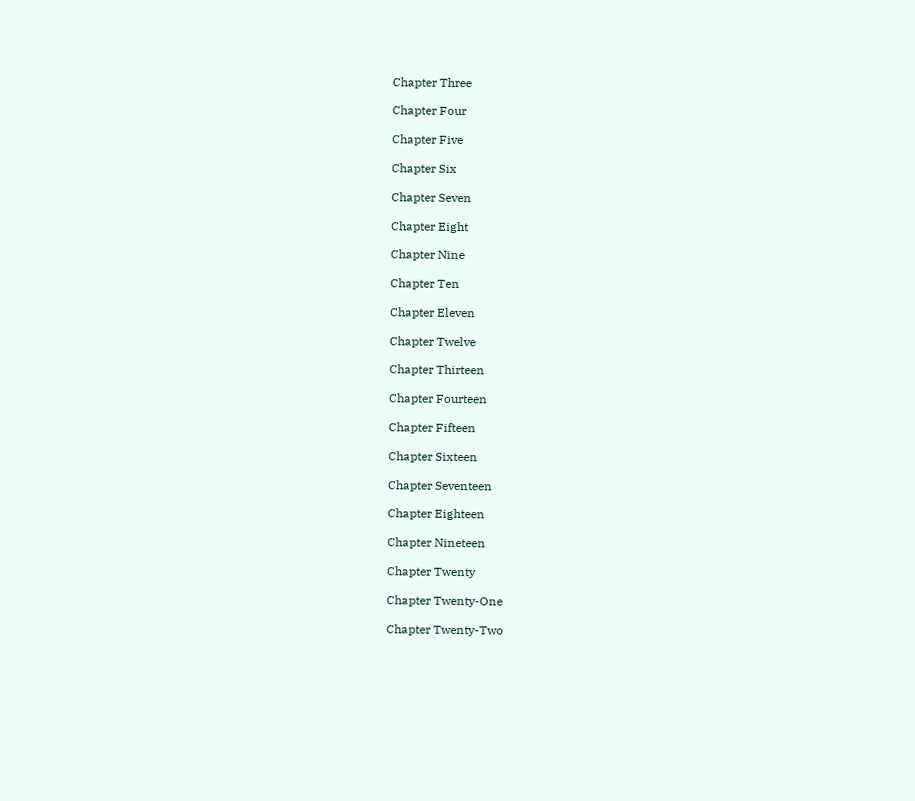Chapter Three

Chapter Four

Chapter Five

Chapter Six

Chapter Seven

Chapter Eight

Chapter Nine

Chapter Ten

Chapter Eleven

Chapter Twelve

Chapter Thirteen

Chapter Fourteen

Chapter Fifteen

Chapter Sixteen

Chapter Seventeen

Chapter Eighteen

Chapter Nineteen

Chapter Twenty

Chapter Twenty-One

Chapter Twenty-Two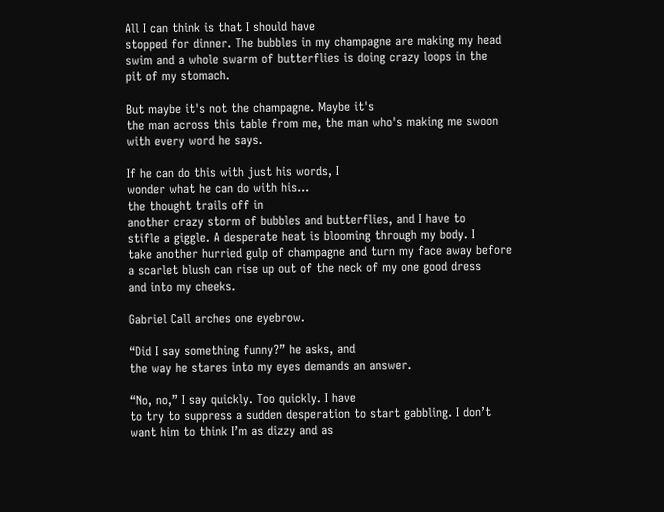All I can think is that I should have
stopped for dinner. The bubbles in my champagne are making my head
swim and a whole swarm of butterflies is doing crazy loops in the
pit of my stomach.

But maybe it's not the champagne. Maybe it's
the man across this table from me, the man who's making me swoon
with every word he says.

If he can do this with just his words, I
wonder what he can do with his…
the thought trails off in
another crazy storm of bubbles and butterflies, and I have to
stifle a giggle. A desperate heat is blooming through my body. I
take another hurried gulp of champagne and turn my face away before
a scarlet blush can rise up out of the neck of my one good dress
and into my cheeks.

Gabriel Call arches one eyebrow.

“Did I say something funny?” he asks, and
the way he stares into my eyes demands an answer.

“No, no,” I say quickly. Too quickly. I have
to try to suppress a sudden desperation to start gabbling. I don’t
want him to think I’m as dizzy and as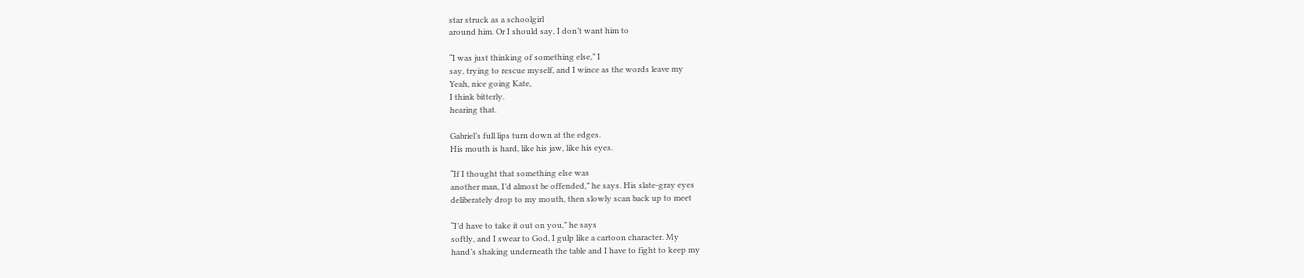star struck as a schoolgirl
around him. Or I should say, I don’t want him to

“I was just thinking of something else,” I
say, trying to rescue myself, and I wince as the words leave my
Yeah, nice going Kate,
I think bitterly.
hearing that.

Gabriel’s full lips turn down at the edges.
His mouth is hard, like his jaw, like his eyes.

“If I thought that something else was
another man, I’d almost be offended,” he says. His slate-gray eyes
deliberately drop to my mouth, then slowly scan back up to meet

“I’d have to take it out on you,” he says
softly, and I swear to God, I gulp like a cartoon character. My
hand’s shaking underneath the table and I have to fight to keep my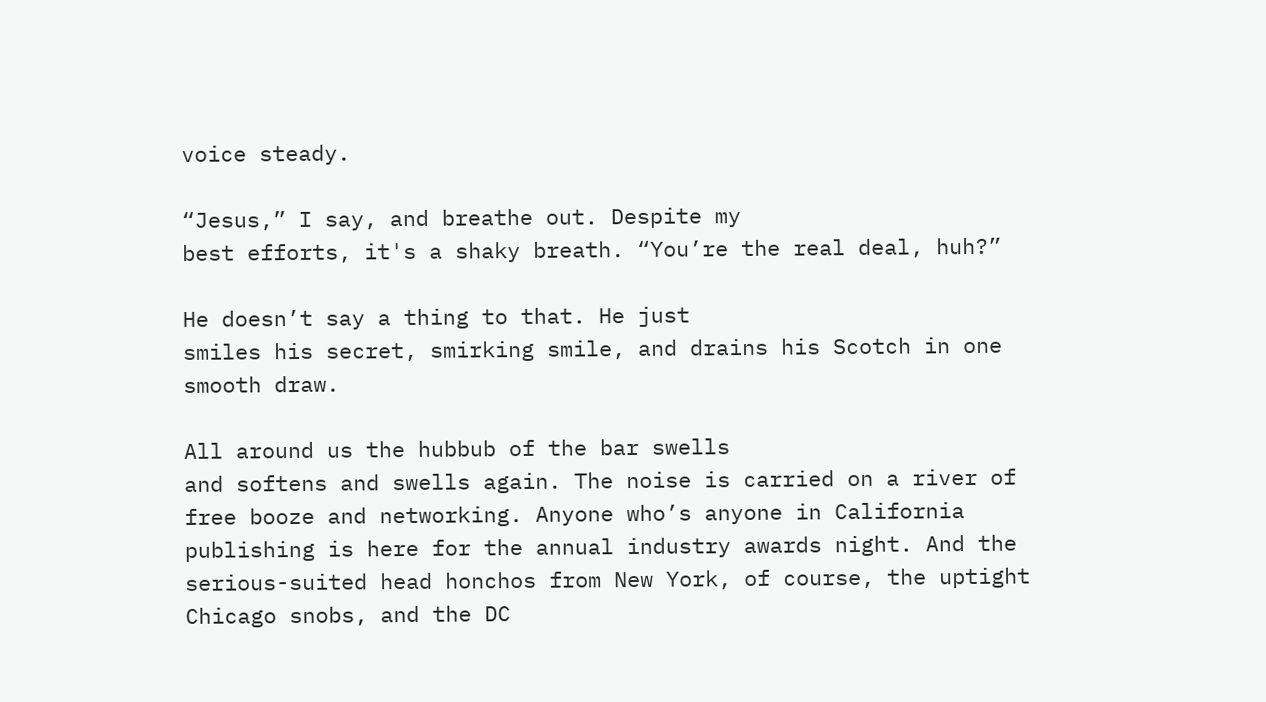voice steady.

“Jesus,” I say, and breathe out. Despite my
best efforts, it's a shaky breath. “You’re the real deal, huh?”

He doesn’t say a thing to that. He just
smiles his secret, smirking smile, and drains his Scotch in one
smooth draw.

All around us the hubbub of the bar swells
and softens and swells again. The noise is carried on a river of
free booze and networking. Anyone who’s anyone in California
publishing is here for the annual industry awards night. And the
serious-suited head honchos from New York, of course, the uptight
Chicago snobs, and the DC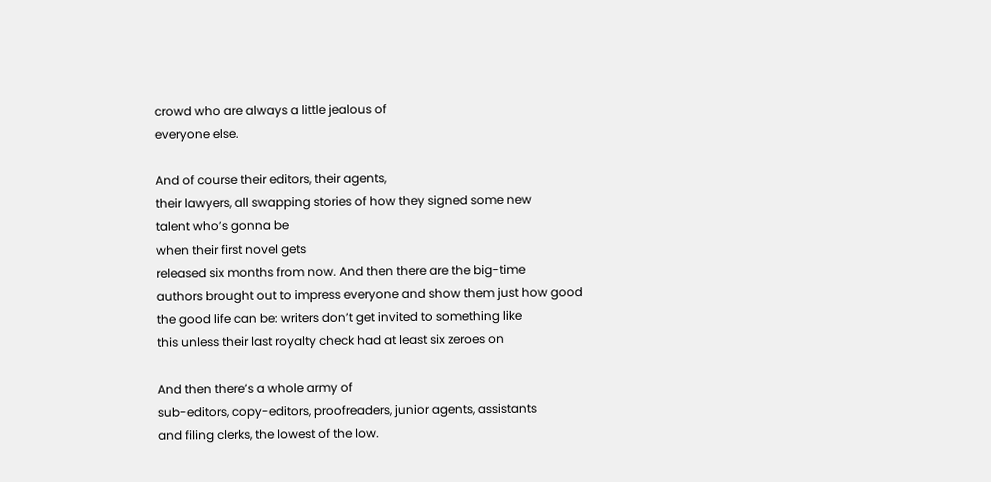crowd who are always a little jealous of
everyone else.

And of course their editors, their agents,
their lawyers, all swapping stories of how they signed some new
talent who’s gonna be
when their first novel gets
released six months from now. And then there are the big-time
authors brought out to impress everyone and show them just how good
the good life can be: writers don’t get invited to something like
this unless their last royalty check had at least six zeroes on

And then there’s a whole army of
sub-editors, copy-editors, proofreaders, junior agents, assistants
and filing clerks, the lowest of the low.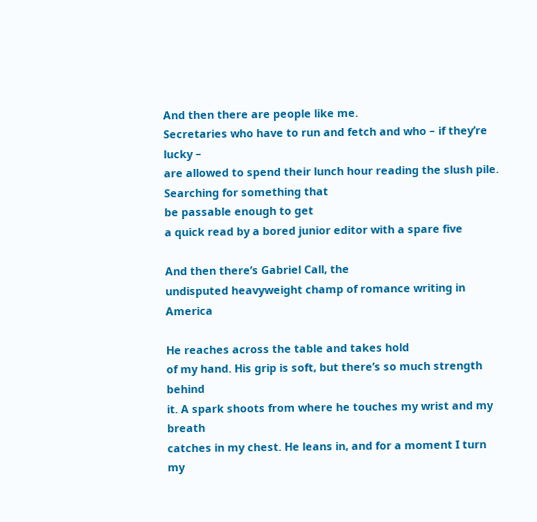And then there are people like me.
Secretaries who have to run and fetch and who – if they’re lucky –
are allowed to spend their lunch hour reading the slush pile.
Searching for something that
be passable enough to get
a quick read by a bored junior editor with a spare five

And then there’s Gabriel Call, the
undisputed heavyweight champ of romance writing in America

He reaches across the table and takes hold
of my hand. His grip is soft, but there’s so much strength behind
it. A spark shoots from where he touches my wrist and my breath
catches in my chest. He leans in, and for a moment I turn my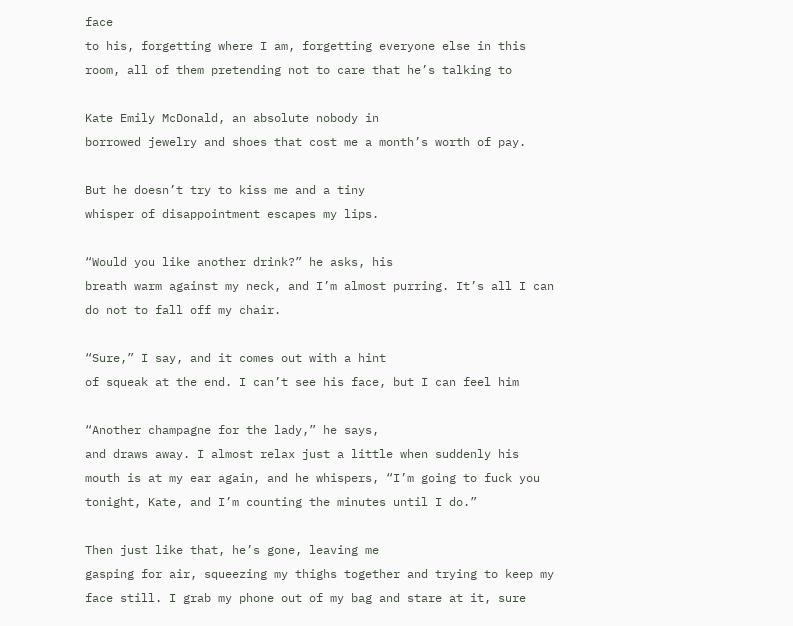face
to his, forgetting where I am, forgetting everyone else in this
room, all of them pretending not to care that he’s talking to

Kate Emily McDonald, an absolute nobody in
borrowed jewelry and shoes that cost me a month’s worth of pay.

But he doesn’t try to kiss me and a tiny
whisper of disappointment escapes my lips.

“Would you like another drink?” he asks, his
breath warm against my neck, and I’m almost purring. It’s all I can
do not to fall off my chair.

“Sure,” I say, and it comes out with a hint
of squeak at the end. I can’t see his face, but I can feel him

“Another champagne for the lady,” he says,
and draws away. I almost relax just a little when suddenly his
mouth is at my ear again, and he whispers, “I’m going to fuck you
tonight, Kate, and I’m counting the minutes until I do.”

Then just like that, he’s gone, leaving me
gasping for air, squeezing my thighs together and trying to keep my
face still. I grab my phone out of my bag and stare at it, sure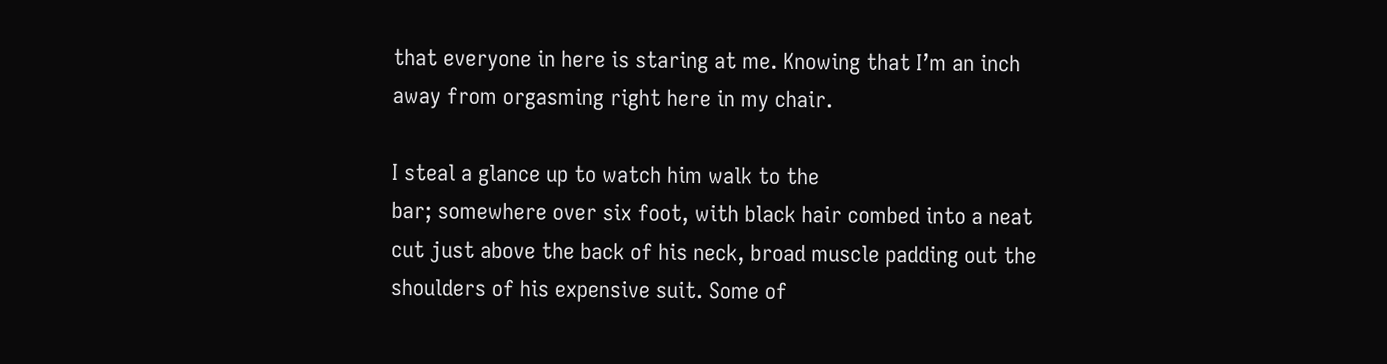that everyone in here is staring at me. Knowing that I’m an inch
away from orgasming right here in my chair.

I steal a glance up to watch him walk to the
bar; somewhere over six foot, with black hair combed into a neat
cut just above the back of his neck, broad muscle padding out the
shoulders of his expensive suit. Some of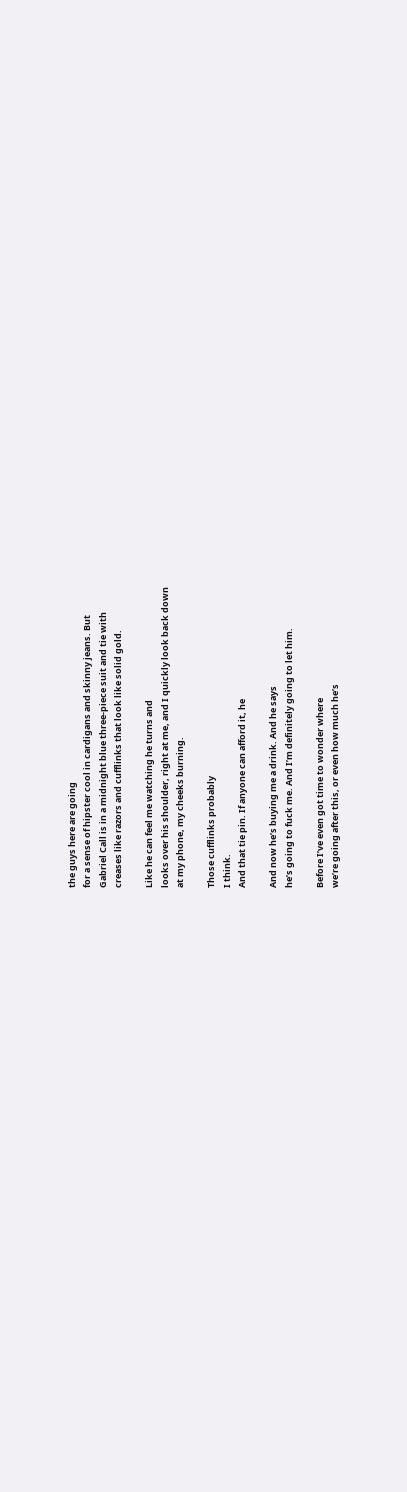the guys here are going
for a sense of hipster cool in cardigans and skinny jeans. But
Gabriel Call is in a midnight blue three-piece suit and tie with
creases like razors and cufflinks that look like solid gold.

Like he can feel me watching he turns and
looks over his shoulder, right at me, and I quickly look back down
at my phone, my cheeks burning.

Those cufflinks probably
I think.
And that tie pin. If anyone can afford it, he

And now he’s buying me a drink. And he says
he’s going to fuck me. And I’m definitely going to let him.

Before I’ve even got time to wonder where
we’re going after this, or even how much he’s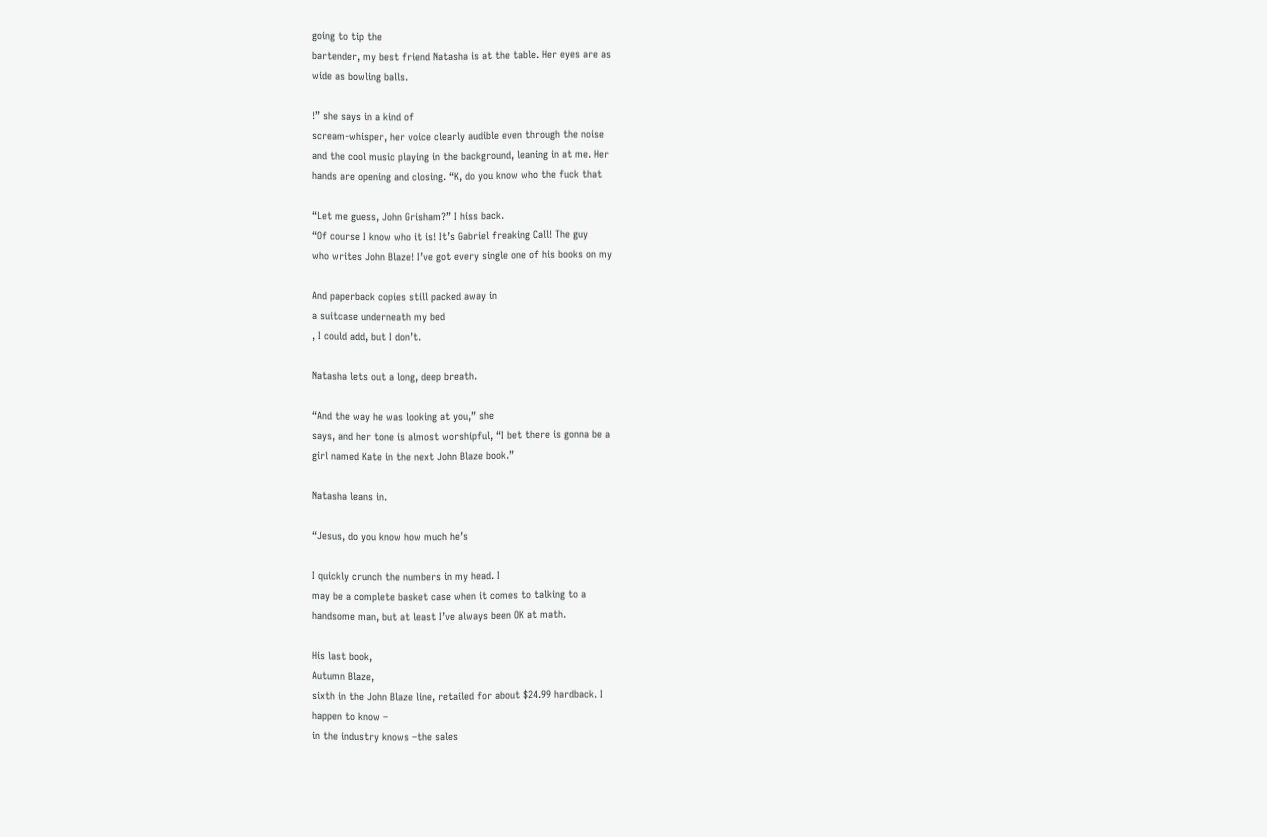going to tip the
bartender, my best friend Natasha is at the table. Her eyes are as
wide as bowling balls.

!” she says in a kind of
scream-whisper, her voice clearly audible even through the noise
and the cool music playing in the background, leaning in at me. Her
hands are opening and closing. “K, do you know who the fuck that

“Let me guess, John Grisham?” I hiss back.
“Of course I know who it is! It’s Gabriel freaking Call! The guy
who writes John Blaze! I’ve got every single one of his books on my

And paperback copies still packed away in
a suitcase underneath my bed
, I could add, but I don’t.

Natasha lets out a long, deep breath.

“And the way he was looking at you,” she
says, and her tone is almost worshipful, “I bet there is gonna be a
girl named Kate in the next John Blaze book.”

Natasha leans in.

“Jesus, do you know how much he’s

I quickly crunch the numbers in my head. I
may be a complete basket case when it comes to talking to a
handsome man, but at least I’ve always been OK at math.

His last book,
Autumn Blaze,
sixth in the John Blaze line, retailed for about $24.99 hardback. I
happen to know –
in the industry knows –the sales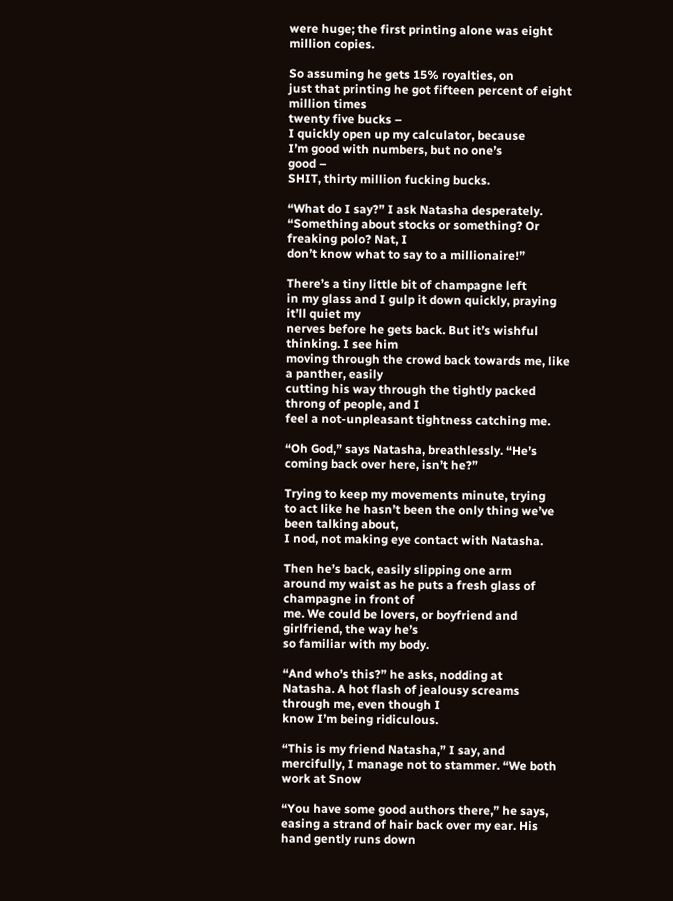were huge; the first printing alone was eight million copies.

So assuming he gets 15% royalties, on
just that printing he got fifteen percent of eight million times
twenty five bucks –
I quickly open up my calculator, because
I’m good with numbers, but no one’s
good –
SHIT, thirty million fucking bucks.

“What do I say?” I ask Natasha desperately.
“Something about stocks or something? Or freaking polo? Nat, I
don’t know what to say to a millionaire!”

There’s a tiny little bit of champagne left
in my glass and I gulp it down quickly, praying it’ll quiet my
nerves before he gets back. But it’s wishful thinking. I see him
moving through the crowd back towards me, like a panther, easily
cutting his way through the tightly packed throng of people, and I
feel a not-unpleasant tightness catching me.

“Oh God,” says Natasha, breathlessly. “He’s
coming back over here, isn’t he?”

Trying to keep my movements minute, trying
to act like he hasn’t been the only thing we’ve been talking about,
I nod, not making eye contact with Natasha.

Then he’s back, easily slipping one arm
around my waist as he puts a fresh glass of champagne in front of
me. We could be lovers, or boyfriend and girlfriend, the way he’s
so familiar with my body.

“And who’s this?” he asks, nodding at
Natasha. A hot flash of jealousy screams through me, even though I
know I’m being ridiculous.

“This is my friend Natasha,” I say, and
mercifully, I manage not to stammer. “We both work at Snow

“You have some good authors there,” he says,
easing a strand of hair back over my ear. His hand gently runs down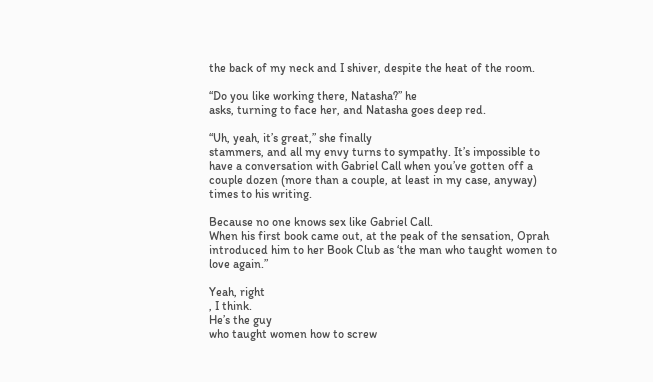the back of my neck and I shiver, despite the heat of the room.

“Do you like working there, Natasha?” he
asks, turning to face her, and Natasha goes deep red.

“Uh, yeah, it’s great,” she finally
stammers, and all my envy turns to sympathy. It’s impossible to
have a conversation with Gabriel Call when you’ve gotten off a
couple dozen (more than a couple, at least in my case, anyway)
times to his writing.

Because no one knows sex like Gabriel Call.
When his first book came out, at the peak of the sensation, Oprah
introduced him to her Book Club as ‘the man who taught women to
love again.”

Yeah, right
, I think.
He’s the guy
who taught women how to screw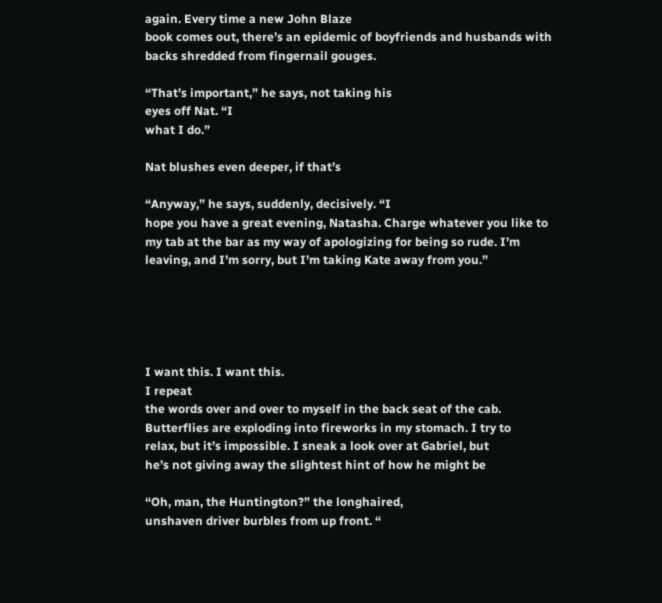again. Every time a new John Blaze
book comes out, there’s an epidemic of boyfriends and husbands with
backs shredded from fingernail gouges.

“That’s important,” he says, not taking his
eyes off Nat. “I
what I do.”

Nat blushes even deeper, if that’s

“Anyway,” he says, suddenly, decisively. “I
hope you have a great evening, Natasha. Charge whatever you like to
my tab at the bar as my way of apologizing for being so rude. I’m
leaving, and I’m sorry, but I’m taking Kate away from you.”





I want this. I want this.
I repeat
the words over and over to myself in the back seat of the cab.
Butterflies are exploding into fireworks in my stomach. I try to
relax, but it’s impossible. I sneak a look over at Gabriel, but
he’s not giving away the slightest hint of how he might be

“Oh, man, the Huntington?” the longhaired,
unshaven driver burbles from up front. “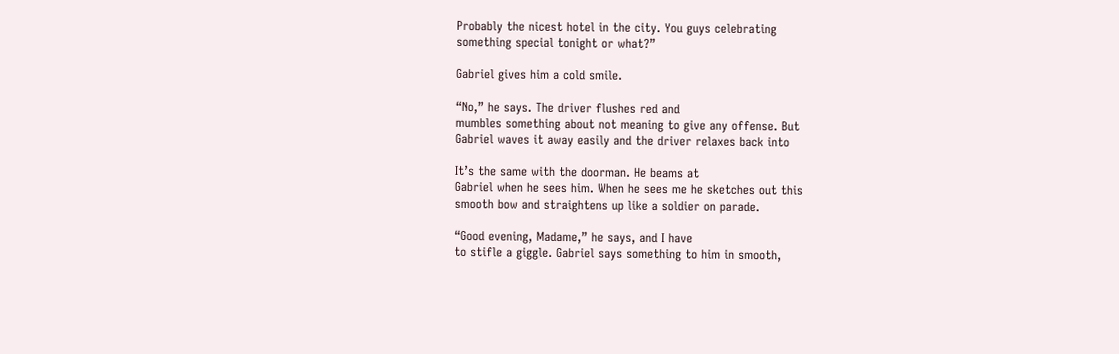Probably the nicest hotel in the city. You guys celebrating
something special tonight or what?”

Gabriel gives him a cold smile.

“No,” he says. The driver flushes red and
mumbles something about not meaning to give any offense. But
Gabriel waves it away easily and the driver relaxes back into

It’s the same with the doorman. He beams at
Gabriel when he sees him. When he sees me he sketches out this
smooth bow and straightens up like a soldier on parade.

“Good evening, Madame,” he says, and I have
to stifle a giggle. Gabriel says something to him in smooth,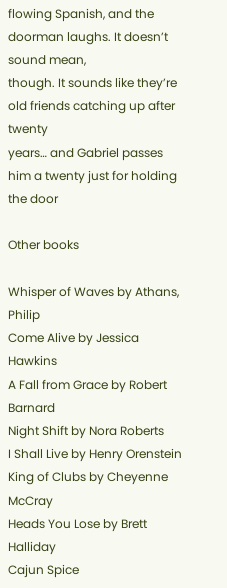flowing Spanish, and the doorman laughs. It doesn’t sound mean,
though. It sounds like they’re old friends catching up after twenty
years… and Gabriel passes him a twenty just for holding the door

Other books

Whisper of Waves by Athans, Philip
Come Alive by Jessica Hawkins
A Fall from Grace by Robert Barnard
Night Shift by Nora Roberts
I Shall Live by Henry Orenstein
King of Clubs by Cheyenne McCray
Heads You Lose by Brett Halliday
Cajun Spice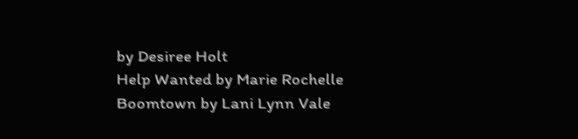by Desiree Holt
Help Wanted by Marie Rochelle
Boomtown by Lani Lynn Vale